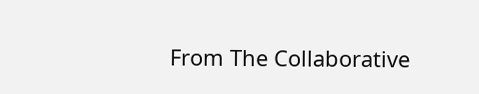From The Collaborative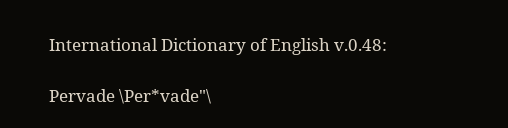International Dictionary of English v.0.48:

Pervade \Per*vade"\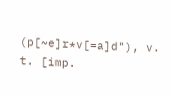(p[~e]r*v[=a]d"), v. t. [imp.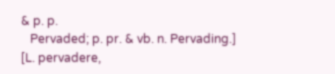& p. p.
   Pervaded; p. pr. & vb. n. Pervading.] [L. pervadere,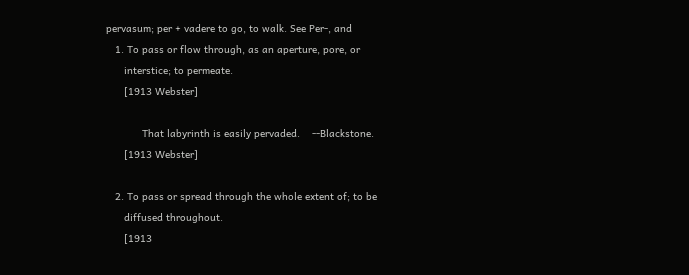pervasum; per + vadere to go, to walk. See Per-, and
   1. To pass or flow through, as an aperture, pore, or
      interstice; to permeate.
      [1913 Webster]

            That labyrinth is easily pervaded.    --Blackstone.
      [1913 Webster]

   2. To pass or spread through the whole extent of; to be
      diffused throughout.
      [1913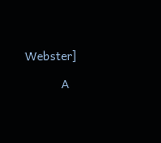Webster]

            A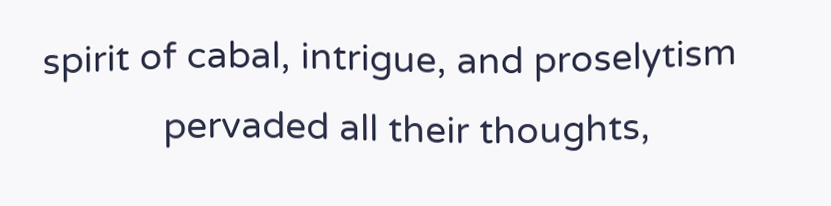spirit of cabal, intrigue, and proselytism
            pervaded all their thoughts,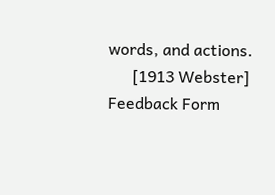words, and actions.
      [1913 Webster]
Feedback Form